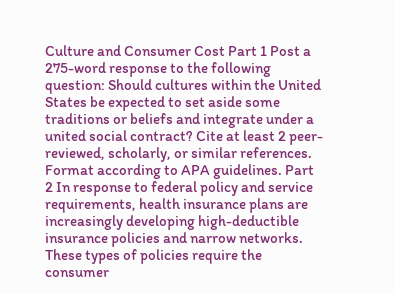Culture and Consumer Cost Part 1 Post a 275-word response to the following question: Should cultures within the United States be expected to set aside some traditions or beliefs and integrate under a united social contract? Cite at least 2 peer-reviewed, scholarly, or similar references. Format according to APA guidelines. Part 2 In response to federal policy and service requirements, health insurance plans are increasingly developing high-deductible insurance policies and narrow networks. These types of policies require the consumer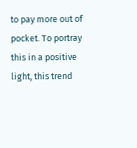to pay more out of pocket. To portray this in a positive light, this trend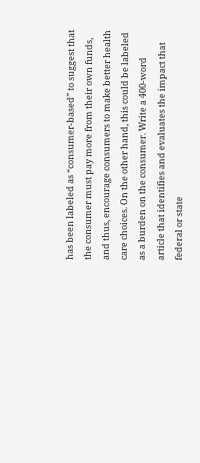has been labeled as “consumer-based” to suggest that the consumer must pay more from their own funds, and thus, encourage consumers to make better health care choices. On the other hand, this could be labeled as a burden on the consumer. Write a 400-word article that identifies and evaluates the impact that federal or state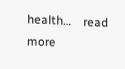health…    read more